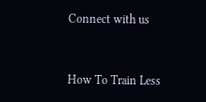Connect with us


How To Train Less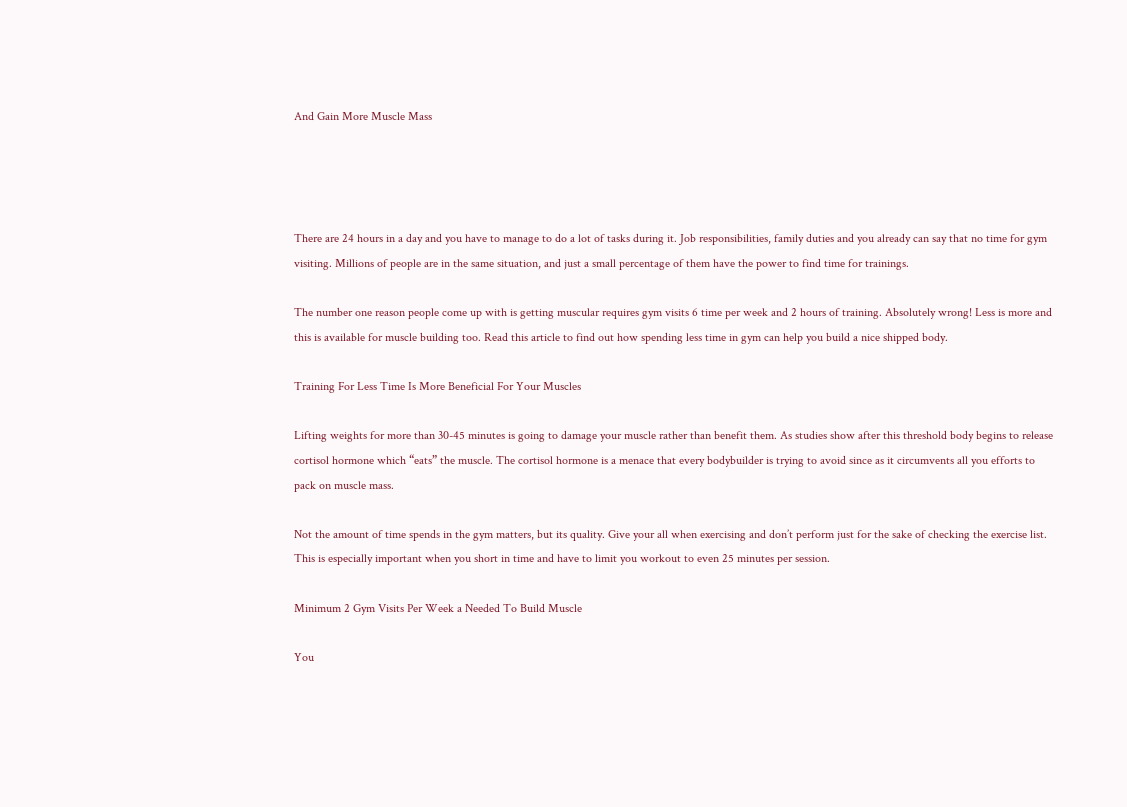And Gain More Muscle Mass




There are 24 hours in a day and you have to manage to do a lot of tasks during it. Job responsibilities, family duties and you already can say that no time for gym visiting. Millions of people are in the same situation, and just a small percentage of them have the power to find time for trainings.

The number one reason people come up with is getting muscular requires gym visits 6 time per week and 2 hours of training. Absolutely wrong! Less is more and this is available for muscle building too. Read this article to find out how spending less time in gym can help you build a nice shipped body.

Training For Less Time Is More Beneficial For Your Muscles

Lifting weights for more than 30-45 minutes is going to damage your muscle rather than benefit them. As studies show after this threshold body begins to release cortisol hormone which “eats” the muscle. The cortisol hormone is a menace that every bodybuilder is trying to avoid since as it circumvents all you efforts to pack on muscle mass.

Not the amount of time spends in the gym matters, but its quality. Give your all when exercising and don’t perform just for the sake of checking the exercise list. This is especially important when you short in time and have to limit you workout to even 25 minutes per session.

Minimum 2 Gym Visits Per Week a Needed To Build Muscle

You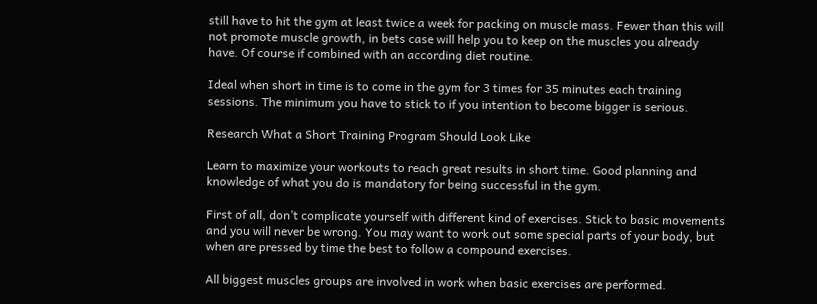still have to hit the gym at least twice a week for packing on muscle mass. Fewer than this will not promote muscle growth, in bets case will help you to keep on the muscles you already have. Of course if combined with an according diet routine.

Ideal when short in time is to come in the gym for 3 times for 35 minutes each training sessions. The minimum you have to stick to if you intention to become bigger is serious.

Research What a Short Training Program Should Look Like

Learn to maximize your workouts to reach great results in short time. Good planning and knowledge of what you do is mandatory for being successful in the gym.

First of all, don’t complicate yourself with different kind of exercises. Stick to basic movements and you will never be wrong. You may want to work out some special parts of your body, but when are pressed by time the best to follow a compound exercises.

All biggest muscles groups are involved in work when basic exercises are performed.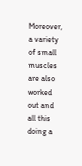Moreover, a variety of small muscles are also worked out and all this doing a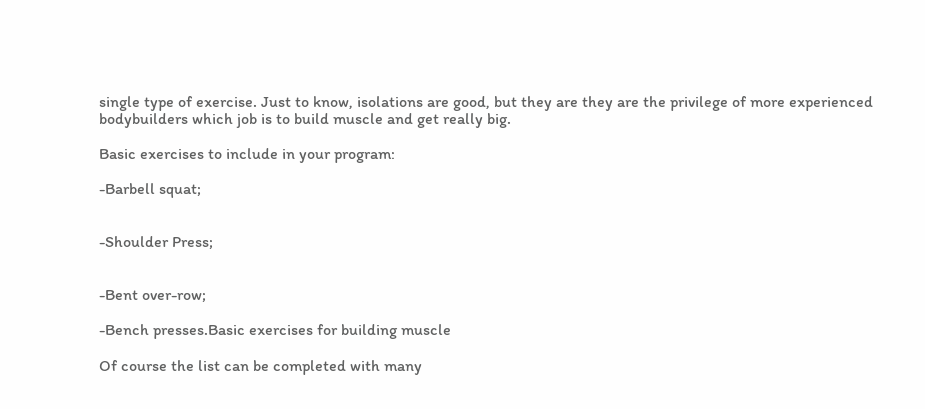single type of exercise. Just to know, isolations are good, but they are they are the privilege of more experienced bodybuilders which job is to build muscle and get really big.

Basic exercises to include in your program:

-Barbell squat;


-Shoulder Press;


-Bent over-row;

-Bench presses.Basic exercises for building muscle

Of course the list can be completed with many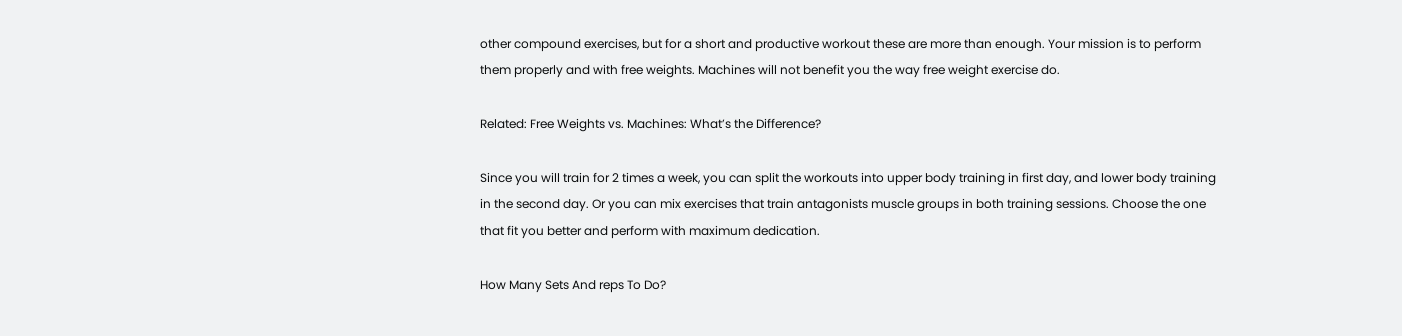other compound exercises, but for a short and productive workout these are more than enough. Your mission is to perform them properly and with free weights. Machines will not benefit you the way free weight exercise do.

Related: Free Weights vs. Machines: What’s the Difference?

Since you will train for 2 times a week, you can split the workouts into upper body training in first day, and lower body training in the second day. Or you can mix exercises that train antagonists muscle groups in both training sessions. Choose the one that fit you better and perform with maximum dedication.

How Many Sets And reps To Do?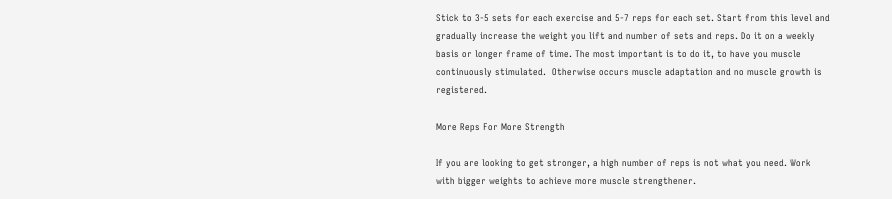Stick to 3-5 sets for each exercise and 5-7 reps for each set. Start from this level and gradually increase the weight you lift and number of sets and reps. Do it on a weekly basis or longer frame of time. The most important is to do it, to have you muscle continuously stimulated.  Otherwise occurs muscle adaptation and no muscle growth is registered.

More Reps For More Strength

If you are looking to get stronger, a high number of reps is not what you need. Work with bigger weights to achieve more muscle strengthener.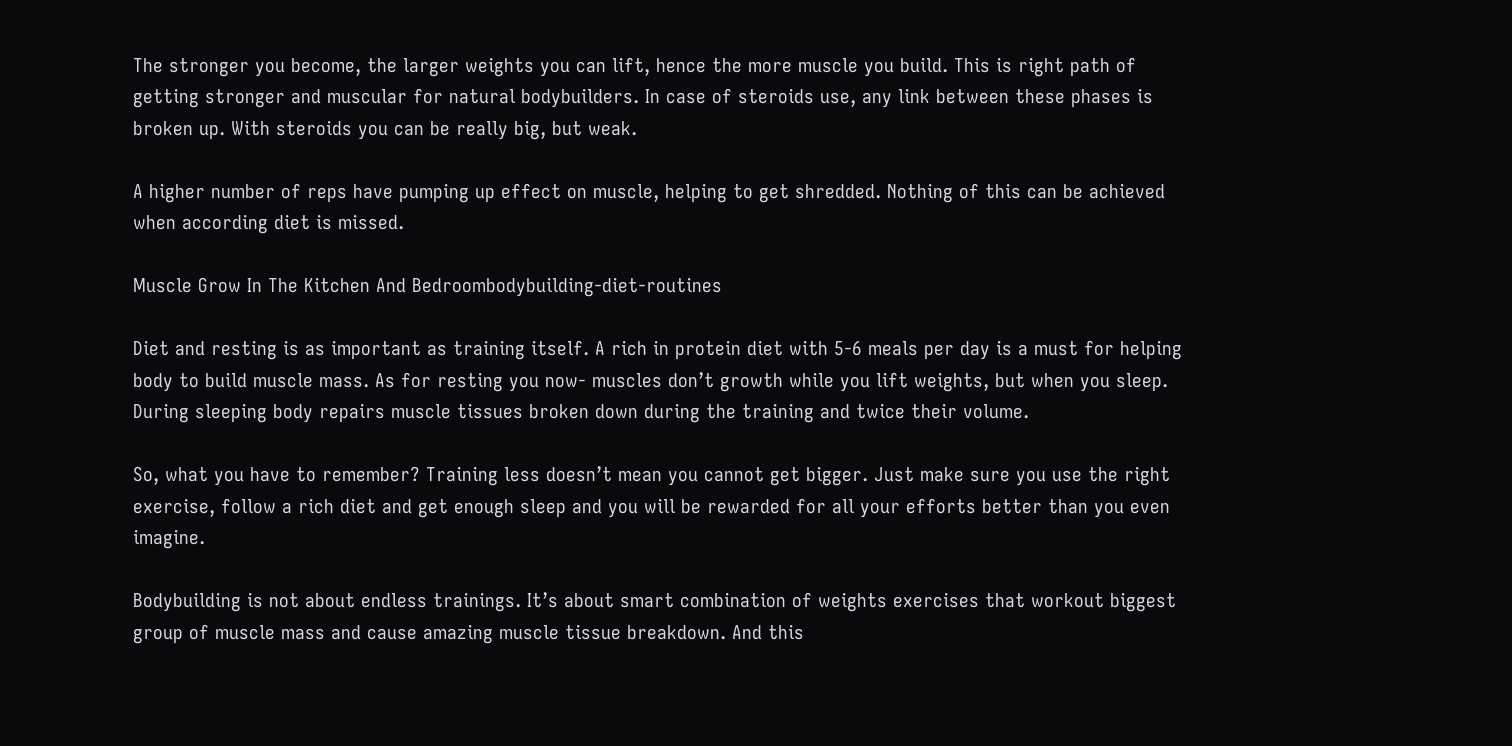The stronger you become, the larger weights you can lift, hence the more muscle you build. This is right path of getting stronger and muscular for natural bodybuilders. In case of steroids use, any link between these phases is broken up. With steroids you can be really big, but weak.

A higher number of reps have pumping up effect on muscle, helping to get shredded. Nothing of this can be achieved when according diet is missed.

Muscle Grow In The Kitchen And Bedroombodybuilding-diet-routines

Diet and resting is as important as training itself. A rich in protein diet with 5-6 meals per day is a must for helping body to build muscle mass. As for resting you now- muscles don’t growth while you lift weights, but when you sleep. During sleeping body repairs muscle tissues broken down during the training and twice their volume.

So, what you have to remember? Training less doesn’t mean you cannot get bigger. Just make sure you use the right exercise, follow a rich diet and get enough sleep and you will be rewarded for all your efforts better than you even imagine.

Bodybuilding is not about endless trainings. It’s about smart combination of weights exercises that workout biggest group of muscle mass and cause amazing muscle tissue breakdown. And this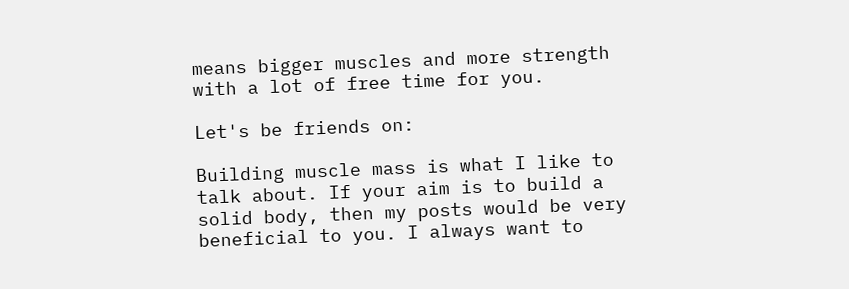means bigger muscles and more strength with a lot of free time for you.

Let's be friends on:

Building muscle mass is what I like to talk about. If your aim is to build a solid body, then my posts would be very beneficial to you. I always want to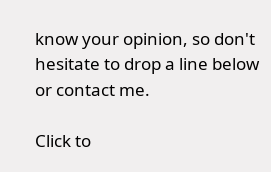know your opinion, so don't hesitate to drop a line below or contact me.

Click to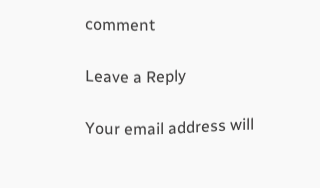comment

Leave a Reply

Your email address will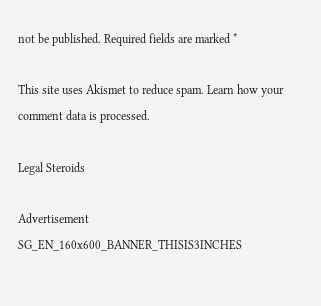not be published. Required fields are marked *

This site uses Akismet to reduce spam. Learn how your comment data is processed.

Legal Steroids

Advertisement SG_EN_160x600_BANNER_THISIS3INCHES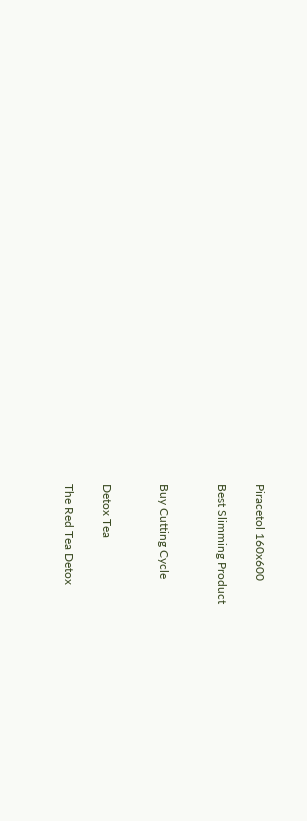Piracetol 160x600

Best Slimming Product


Buy Cutting Cycle


Detox Tea

The Red Tea Detox